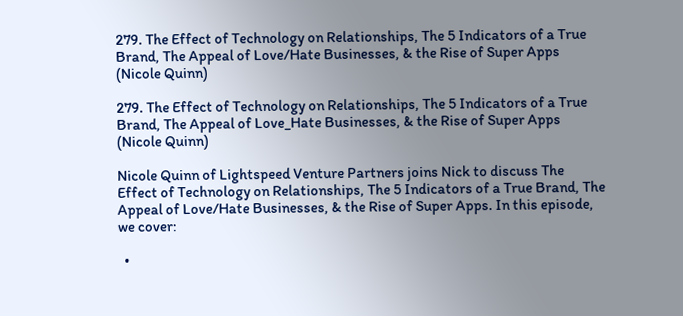279. The Effect of Technology on Relationships, The 5 Indicators of a True Brand, The Appeal of Love/Hate Businesses, & the Rise of Super Apps (Nicole Quinn)

279. The Effect of Technology on Relationships, The 5 Indicators of a True Brand, The Appeal of Love_Hate Businesses, & the Rise of Super Apps (Nicole Quinn)

Nicole Quinn of Lightspeed Venture Partners joins Nick to discuss The Effect of Technology on Relationships, The 5 Indicators of a True Brand, The Appeal of Love/Hate Businesses, & the Rise of Super Apps. In this episode, we cover:

  •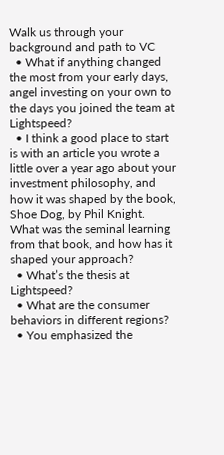Walk us through your background and path to VC
  • What if anything changed the most from your early days, angel investing on your own to the days you joined the team at Lightspeed?
  • I think a good place to start is with an article you wrote a little over a year ago about your investment philosophy, and how it was shaped by the book, Shoe Dog, by Phil Knight. What was the seminal learning from that book, and how has it shaped your approach?
  • What’s the thesis at Lightspeed?
  • What are the consumer behaviors in different regions?
  • You emphasized the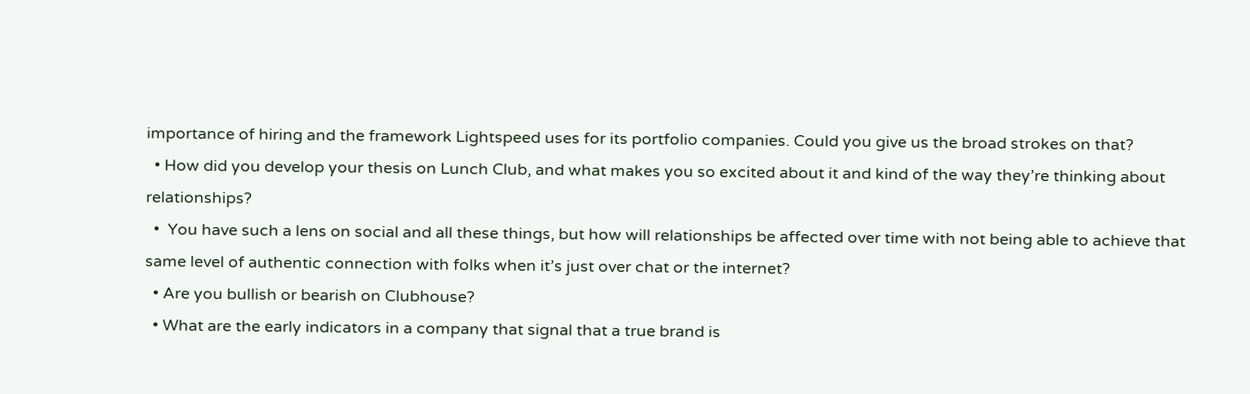importance of hiring and the framework Lightspeed uses for its portfolio companies. Could you give us the broad strokes on that?
  • How did you develop your thesis on Lunch Club, and what makes you so excited about it and kind of the way they’re thinking about relationships?
  •  You have such a lens on social and all these things, but how will relationships be affected over time with not being able to achieve that same level of authentic connection with folks when it’s just over chat or the internet?
  • Are you bullish or bearish on Clubhouse?
  • What are the early indicators in a company that signal that a true brand is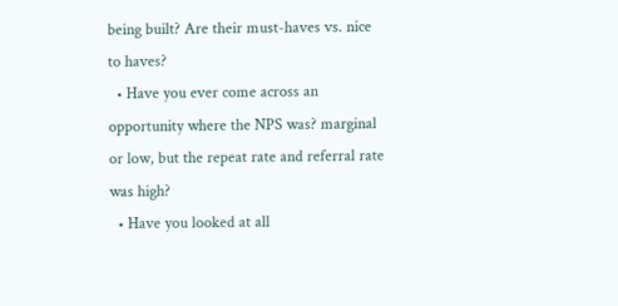being built? Are their must-haves vs. nice to haves?
  • Have you ever come across an opportunity where the NPS was? marginal or low, but the repeat rate and referral rate was high?
  • Have you looked at all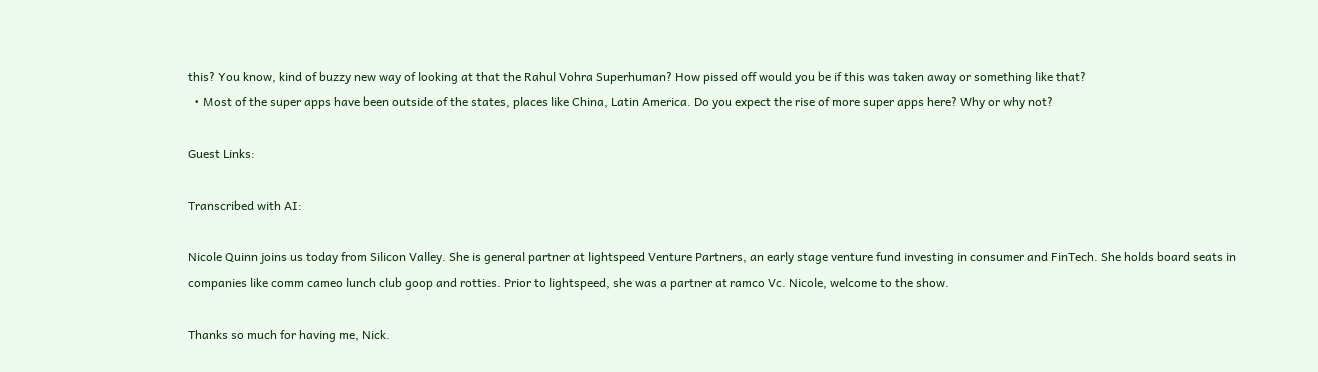this? You know, kind of buzzy new way of looking at that the Rahul Vohra Superhuman? How pissed off would you be if this was taken away or something like that?
  • Most of the super apps have been outside of the states, places like China, Latin America. Do you expect the rise of more super apps here? Why or why not?

Guest Links:

Transcribed with AI:

Nicole Quinn joins us today from Silicon Valley. She is general partner at lightspeed Venture Partners, an early stage venture fund investing in consumer and FinTech. She holds board seats in companies like comm cameo lunch club goop and rotties. Prior to lightspeed, she was a partner at ramco Vc. Nicole, welcome to the show.

Thanks so much for having me, Nick.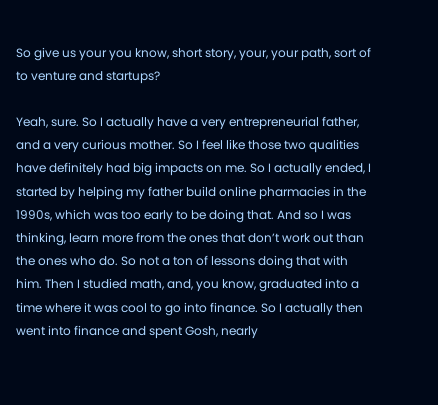So give us your you know, short story, your, your path, sort of to venture and startups?

Yeah, sure. So I actually have a very entrepreneurial father, and a very curious mother. So I feel like those two qualities have definitely had big impacts on me. So I actually ended, I started by helping my father build online pharmacies in the 1990s, which was too early to be doing that. And so I was thinking, learn more from the ones that don’t work out than the ones who do. So not a ton of lessons doing that with him. Then I studied math, and, you know, graduated into a time where it was cool to go into finance. So I actually then went into finance and spent Gosh, nearly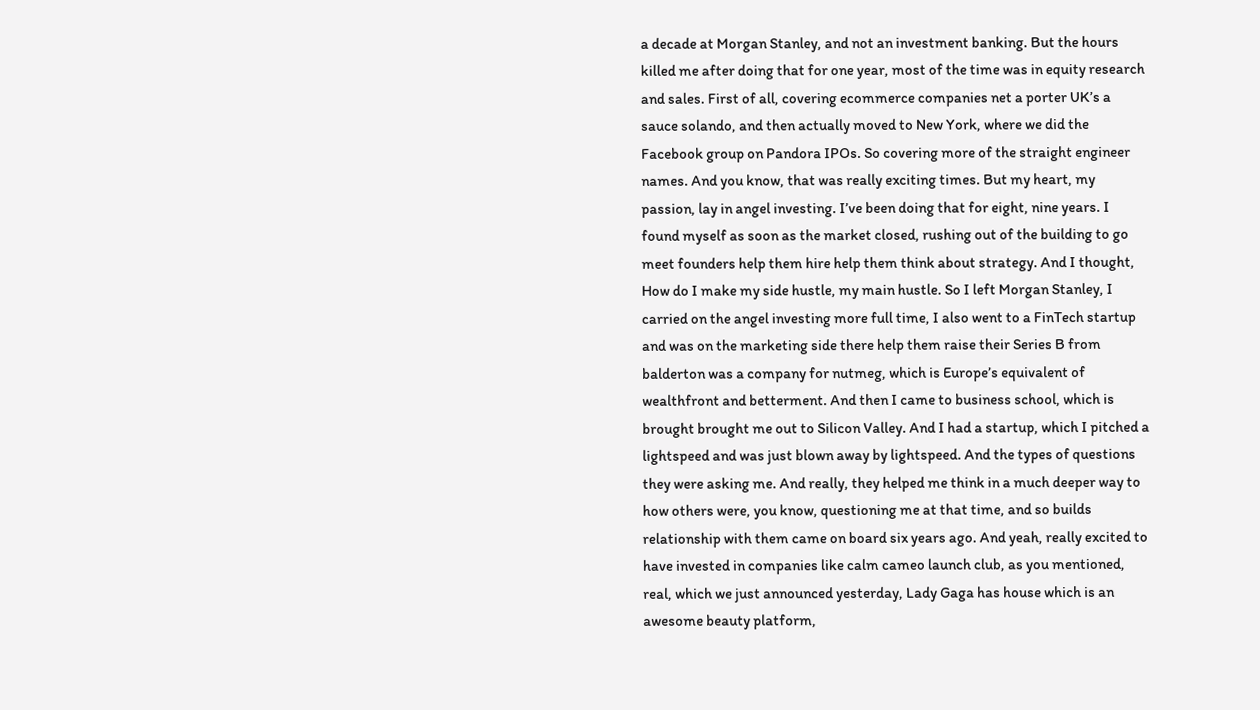a decade at Morgan Stanley, and not an investment banking. But the hours killed me after doing that for one year, most of the time was in equity research and sales. First of all, covering ecommerce companies net a porter UK’s a sauce solando, and then actually moved to New York, where we did the Facebook group on Pandora IPOs. So covering more of the straight engineer names. And you know, that was really exciting times. But my heart, my passion, lay in angel investing. I’ve been doing that for eight, nine years. I found myself as soon as the market closed, rushing out of the building to go meet founders help them hire help them think about strategy. And I thought, How do I make my side hustle, my main hustle. So I left Morgan Stanley, I carried on the angel investing more full time, I also went to a FinTech startup and was on the marketing side there help them raise their Series B from balderton was a company for nutmeg, which is Europe’s equivalent of wealthfront and betterment. And then I came to business school, which is brought brought me out to Silicon Valley. And I had a startup, which I pitched a lightspeed and was just blown away by lightspeed. And the types of questions they were asking me. And really, they helped me think in a much deeper way to how others were, you know, questioning me at that time, and so builds relationship with them came on board six years ago. And yeah, really excited to have invested in companies like calm cameo launch club, as you mentioned, real, which we just announced yesterday, Lady Gaga has house which is an awesome beauty platform,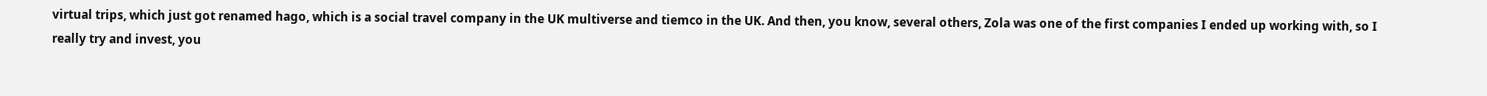virtual trips, which just got renamed hago, which is a social travel company in the UK multiverse and tiemco in the UK. And then, you know, several others, Zola was one of the first companies I ended up working with, so I really try and invest, you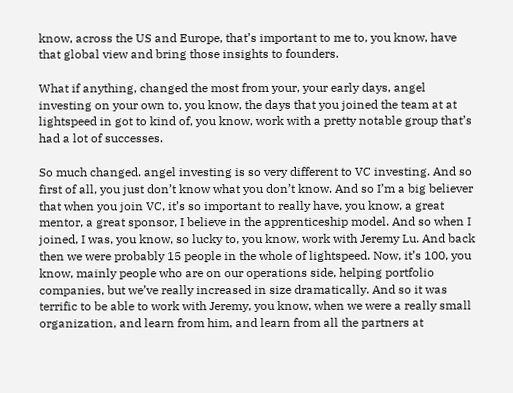know, across the US and Europe, that’s important to me to, you know, have that global view and bring those insights to founders.

What if anything, changed the most from your, your early days, angel investing on your own to, you know, the days that you joined the team at at lightspeed in got to kind of, you know, work with a pretty notable group that’s had a lot of successes.

So much changed. angel investing is so very different to VC investing. And so first of all, you just don’t know what you don’t know. And so I’m a big believer that when you join VC, it’s so important to really have, you know, a great mentor, a great sponsor, I believe in the apprenticeship model. And so when I joined, I was, you know, so lucky to, you know, work with Jeremy Lu. And back then we were probably 15 people in the whole of lightspeed. Now, it’s 100, you know, mainly people who are on our operations side, helping portfolio companies, but we’ve really increased in size dramatically. And so it was terrific to be able to work with Jeremy, you know, when we were a really small organization, and learn from him, and learn from all the partners at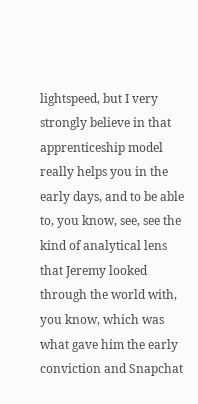lightspeed, but I very strongly believe in that apprenticeship model really helps you in the early days, and to be able to, you know, see, see the kind of analytical lens that Jeremy looked through the world with, you know, which was what gave him the early conviction and Snapchat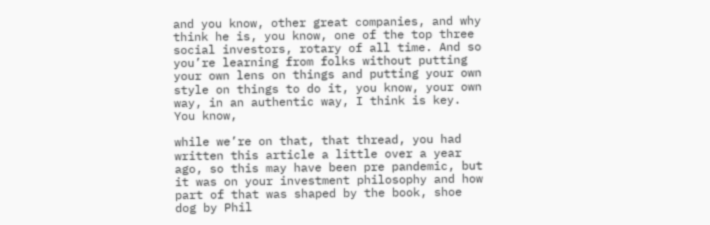and you know, other great companies, and why think he is, you know, one of the top three social investors, rotary of all time. And so you’re learning from folks without putting your own lens on things and putting your own style on things to do it, you know, your own way, in an authentic way, I think is key. You know,

while we’re on that, that thread, you had written this article a little over a year ago, so this may have been pre pandemic, but it was on your investment philosophy and how part of that was shaped by the book, shoe dog by Phil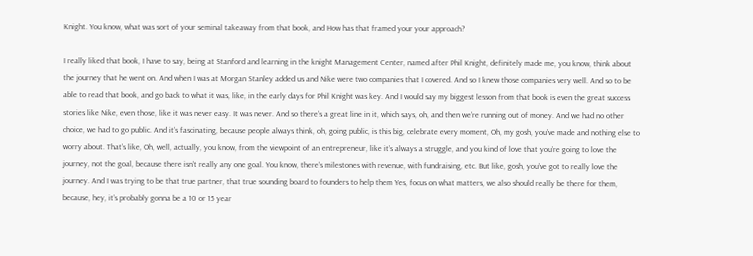Knight. You know, what was sort of your seminal takeaway from that book, and How has that framed your your approach?

I really liked that book, I have to say, being at Stanford and learning in the knight Management Center, named after Phil Knight, definitely made me, you know, think about the journey that he went on. And when I was at Morgan Stanley added us and Nike were two companies that I covered. And so I knew those companies very well. And so to be able to read that book, and go back to what it was, like, in the early days for Phil Knight was key. And I would say my biggest lesson from that book is even the great success stories like Nike, even those, like it was never easy. It was never. And so there’s a great line in it, which says, oh, and then we’re running out of money. And we had no other choice, we had to go public. And it’s fascinating, because people always think, oh, going public, is this big, celebrate every moment, Oh, my gosh, you’ve made and nothing else to worry about. That’s like, Oh, well, actually, you know, from the viewpoint of an entrepreneur, like it’s always a struggle, and you kind of love that you’re going to love the journey, not the goal, because there isn’t really any one goal. You know, there’s milestones with revenue, with fundraising, etc. But like, gosh, you’ve got to really love the journey. And I was trying to be that true partner, that true sounding board to founders to help them Yes, focus on what matters, we also should really be there for them, because, hey, it’s probably gonna be a 10 or 15 year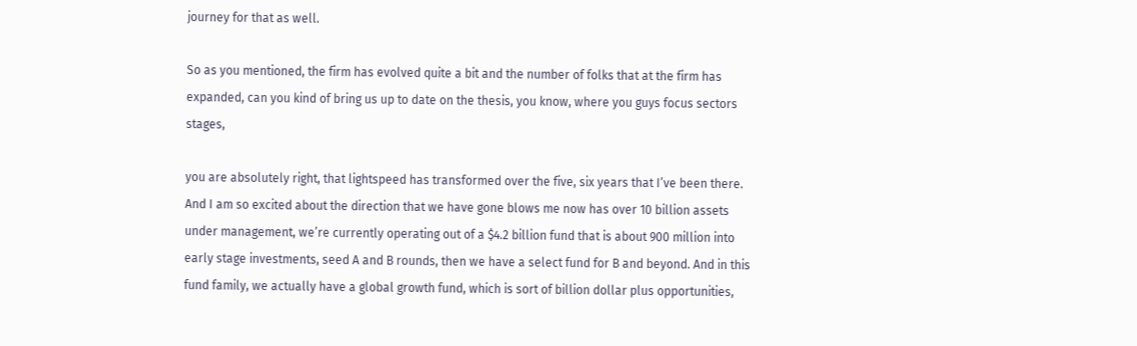journey for that as well.

So as you mentioned, the firm has evolved quite a bit and the number of folks that at the firm has expanded, can you kind of bring us up to date on the thesis, you know, where you guys focus sectors stages,

you are absolutely right, that lightspeed has transformed over the five, six years that I’ve been there. And I am so excited about the direction that we have gone blows me now has over 10 billion assets under management, we’re currently operating out of a $4.2 billion fund that is about 900 million into early stage investments, seed A and B rounds, then we have a select fund for B and beyond. And in this fund family, we actually have a global growth fund, which is sort of billion dollar plus opportunities,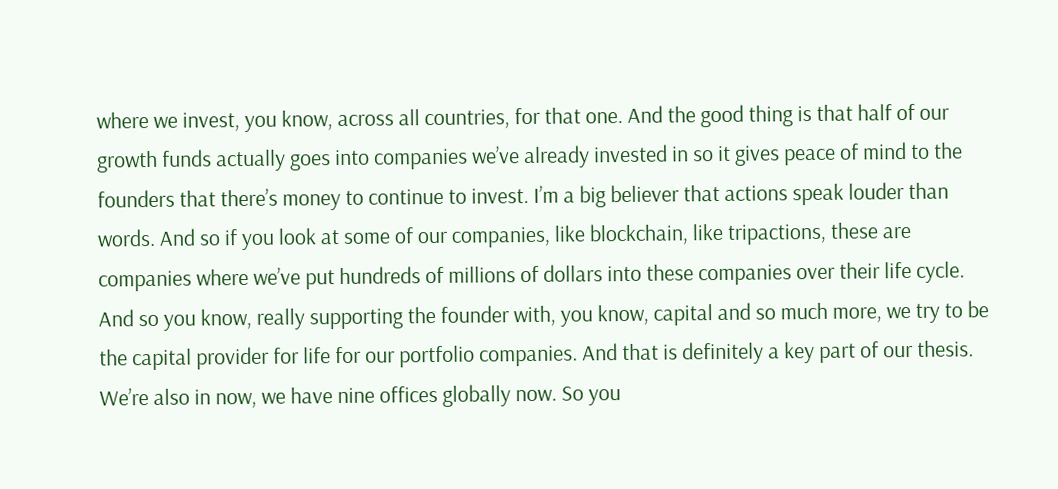where we invest, you know, across all countries, for that one. And the good thing is that half of our growth funds actually goes into companies we’ve already invested in so it gives peace of mind to the founders that there’s money to continue to invest. I’m a big believer that actions speak louder than words. And so if you look at some of our companies, like blockchain, like tripactions, these are companies where we’ve put hundreds of millions of dollars into these companies over their life cycle. And so you know, really supporting the founder with, you know, capital and so much more, we try to be the capital provider for life for our portfolio companies. And that is definitely a key part of our thesis. We’re also in now, we have nine offices globally now. So you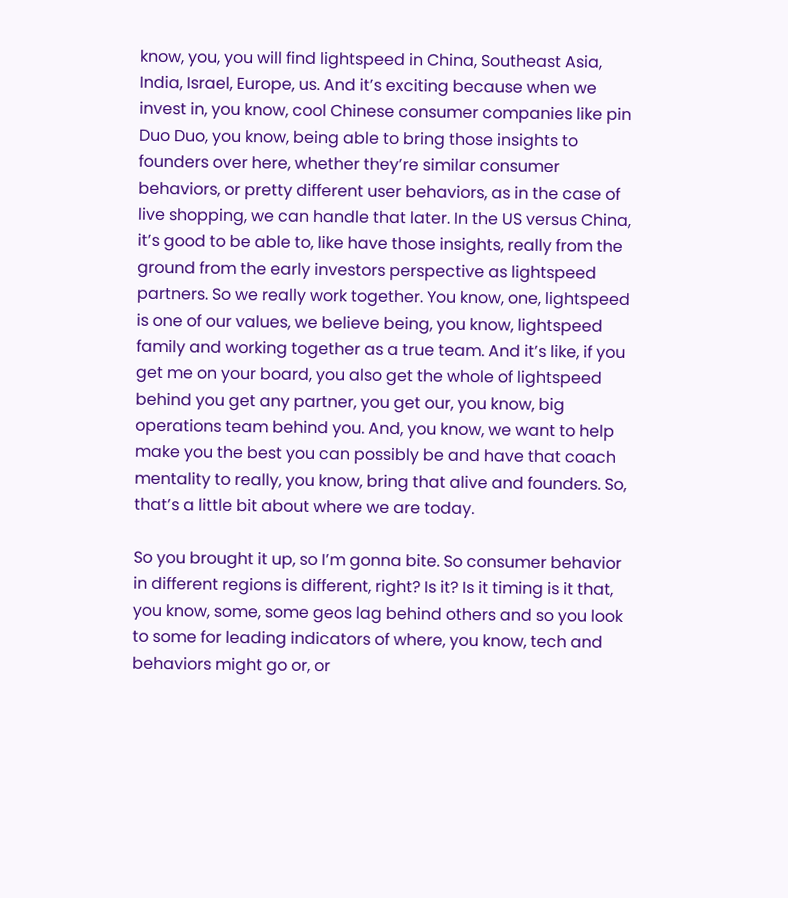know, you, you will find lightspeed in China, Southeast Asia, India, Israel, Europe, us. And it’s exciting because when we invest in, you know, cool Chinese consumer companies like pin Duo Duo, you know, being able to bring those insights to founders over here, whether they’re similar consumer behaviors, or pretty different user behaviors, as in the case of live shopping, we can handle that later. In the US versus China, it’s good to be able to, like have those insights, really from the ground from the early investors perspective as lightspeed partners. So we really work together. You know, one, lightspeed is one of our values, we believe being, you know, lightspeed family and working together as a true team. And it’s like, if you get me on your board, you also get the whole of lightspeed behind you get any partner, you get our, you know, big operations team behind you. And, you know, we want to help make you the best you can possibly be and have that coach mentality to really, you know, bring that alive and founders. So, that’s a little bit about where we are today.

So you brought it up, so I’m gonna bite. So consumer behavior in different regions is different, right? Is it? Is it timing is it that, you know, some, some geos lag behind others and so you look to some for leading indicators of where, you know, tech and behaviors might go or, or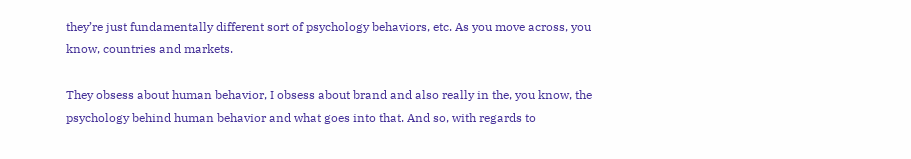they’re just fundamentally different sort of psychology behaviors, etc. As you move across, you know, countries and markets.

They obsess about human behavior, I obsess about brand and also really in the, you know, the psychology behind human behavior and what goes into that. And so, with regards to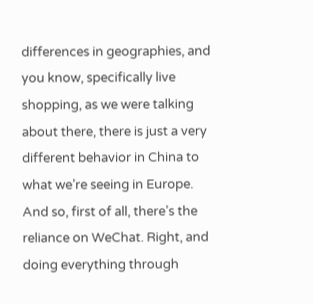differences in geographies, and you know, specifically live shopping, as we were talking about there, there is just a very different behavior in China to what we’re seeing in Europe. And so, first of all, there’s the reliance on WeChat. Right, and doing everything through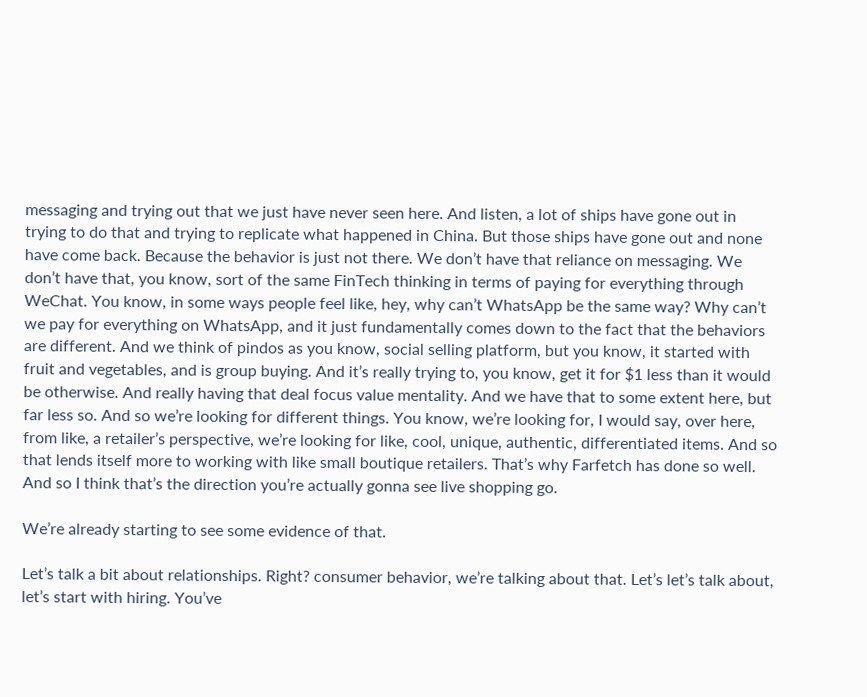messaging and trying out that we just have never seen here. And listen, a lot of ships have gone out in trying to do that and trying to replicate what happened in China. But those ships have gone out and none have come back. Because the behavior is just not there. We don’t have that reliance on messaging. We don’t have that, you know, sort of the same FinTech thinking in terms of paying for everything through WeChat. You know, in some ways people feel like, hey, why can’t WhatsApp be the same way? Why can’t we pay for everything on WhatsApp, and it just fundamentally comes down to the fact that the behaviors are different. And we think of pindos as you know, social selling platform, but you know, it started with fruit and vegetables, and is group buying. And it’s really trying to, you know, get it for $1 less than it would be otherwise. And really having that deal focus value mentality. And we have that to some extent here, but far less so. And so we’re looking for different things. You know, we’re looking for, I would say, over here, from like, a retailer’s perspective, we’re looking for like, cool, unique, authentic, differentiated items. And so that lends itself more to working with like small boutique retailers. That’s why Farfetch has done so well. And so I think that’s the direction you’re actually gonna see live shopping go.

We’re already starting to see some evidence of that.

Let’s talk a bit about relationships. Right? consumer behavior, we’re talking about that. Let’s let’s talk about, let’s start with hiring. You’ve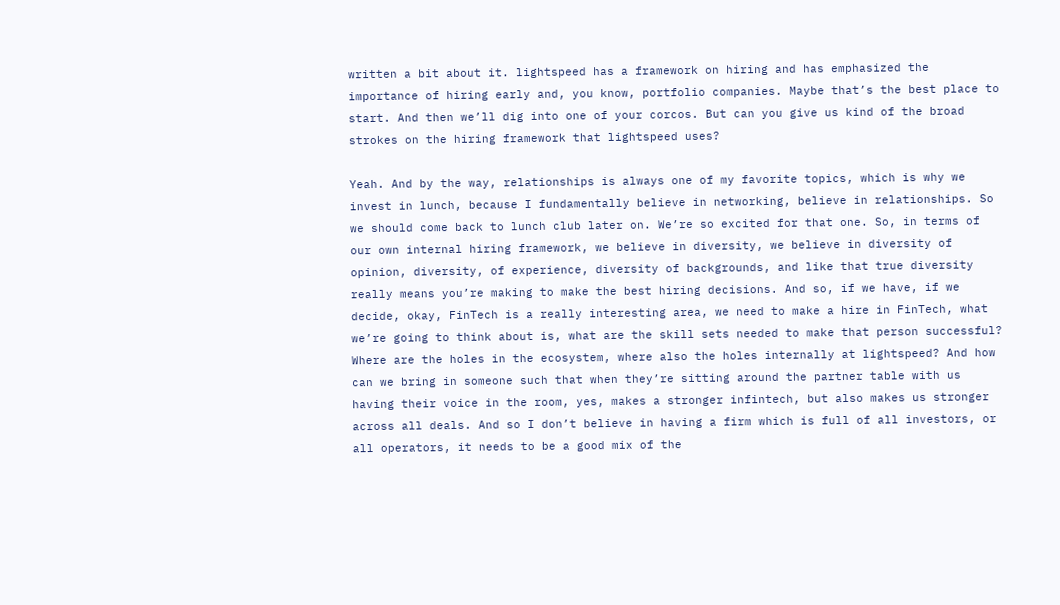written a bit about it. lightspeed has a framework on hiring and has emphasized the importance of hiring early and, you know, portfolio companies. Maybe that’s the best place to start. And then we’ll dig into one of your corcos. But can you give us kind of the broad strokes on the hiring framework that lightspeed uses?

Yeah. And by the way, relationships is always one of my favorite topics, which is why we invest in lunch, because I fundamentally believe in networking, believe in relationships. So we should come back to lunch club later on. We’re so excited for that one. So, in terms of our own internal hiring framework, we believe in diversity, we believe in diversity of opinion, diversity, of experience, diversity of backgrounds, and like that true diversity really means you’re making to make the best hiring decisions. And so, if we have, if we decide, okay, FinTech is a really interesting area, we need to make a hire in FinTech, what we’re going to think about is, what are the skill sets needed to make that person successful? Where are the holes in the ecosystem, where also the holes internally at lightspeed? And how can we bring in someone such that when they’re sitting around the partner table with us having their voice in the room, yes, makes a stronger infintech, but also makes us stronger across all deals. And so I don’t believe in having a firm which is full of all investors, or all operators, it needs to be a good mix of the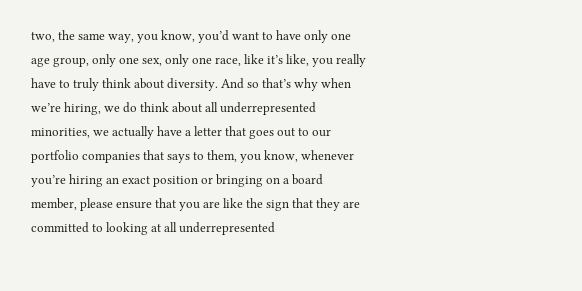two, the same way, you know, you’d want to have only one age group, only one sex, only one race, like it’s like, you really have to truly think about diversity. And so that’s why when we’re hiring, we do think about all underrepresented minorities, we actually have a letter that goes out to our portfolio companies that says to them, you know, whenever you’re hiring an exact position or bringing on a board member, please ensure that you are like the sign that they are committed to looking at all underrepresented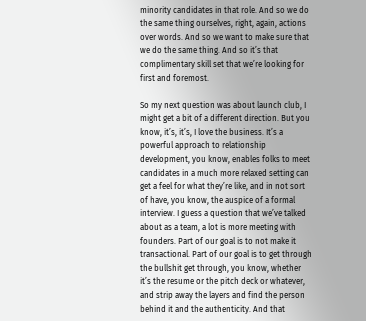minority candidates in that role. And so we do the same thing ourselves, right, again, actions over words. And so we want to make sure that we do the same thing. And so it’s that complimentary skill set that we’re looking for first and foremost.

So my next question was about launch club, I might get a bit of a different direction. But you know, it’s, it’s, I love the business. It’s a powerful approach to relationship development, you know, enables folks to meet candidates in a much more relaxed setting can get a feel for what they’re like, and in not sort of have, you know, the auspice of a formal interview. I guess a question that we’ve talked about as a team, a lot is more meeting with founders. Part of our goal is to not make it transactional. Part of our goal is to get through the bullshit get through, you know, whether it’s the resume or the pitch deck or whatever, and strip away the layers and find the person behind it and the authenticity. And that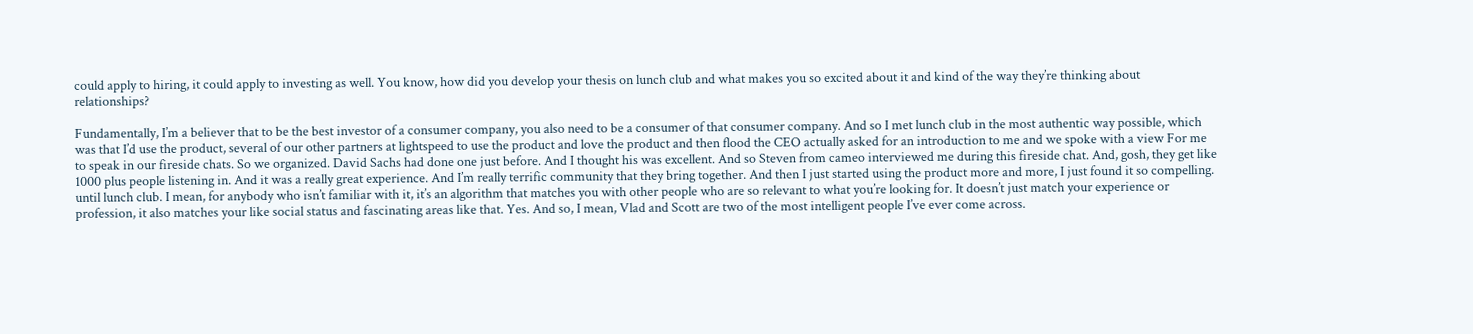could apply to hiring, it could apply to investing as well. You know, how did you develop your thesis on lunch club and what makes you so excited about it and kind of the way they’re thinking about relationships?

Fundamentally, I’m a believer that to be the best investor of a consumer company, you also need to be a consumer of that consumer company. And so I met lunch club in the most authentic way possible, which was that I’d use the product, several of our other partners at lightspeed to use the product and love the product and then flood the CEO actually asked for an introduction to me and we spoke with a view For me to speak in our fireside chats. So we organized. David Sachs had done one just before. And I thought his was excellent. And so Steven from cameo interviewed me during this fireside chat. And, gosh, they get like 1000 plus people listening in. And it was a really great experience. And I’m really terrific community that they bring together. And then I just started using the product more and more, I just found it so compelling. until lunch club. I mean, for anybody who isn’t familiar with it, it’s an algorithm that matches you with other people who are so relevant to what you’re looking for. It doesn’t just match your experience or profession, it also matches your like social status and fascinating areas like that. Yes. And so, I mean, Vlad and Scott are two of the most intelligent people I’ve ever come across.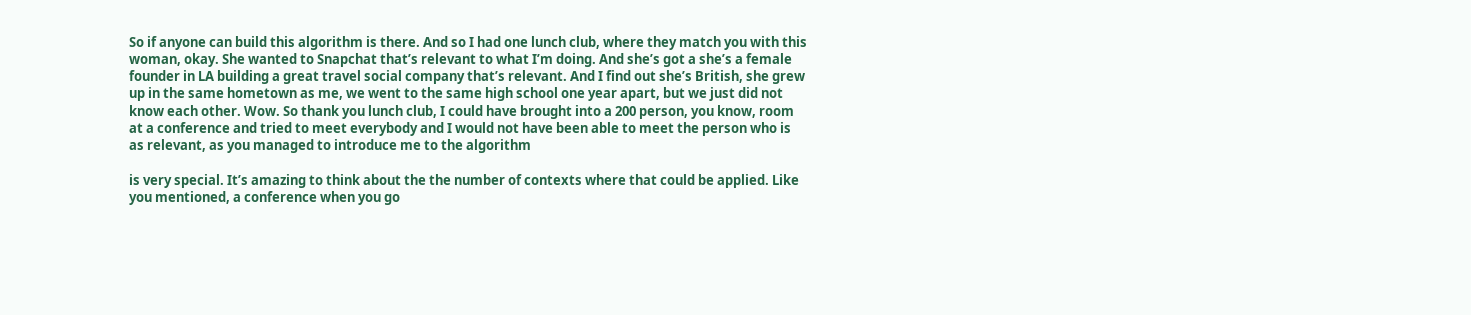So if anyone can build this algorithm is there. And so I had one lunch club, where they match you with this woman, okay. She wanted to Snapchat that’s relevant to what I’m doing. And she’s got a she’s a female founder in LA building a great travel social company that’s relevant. And I find out she’s British, she grew up in the same hometown as me, we went to the same high school one year apart, but we just did not know each other. Wow. So thank you lunch club, I could have brought into a 200 person, you know, room at a conference and tried to meet everybody and I would not have been able to meet the person who is as relevant, as you managed to introduce me to the algorithm

is very special. It’s amazing to think about the the number of contexts where that could be applied. Like you mentioned, a conference when you go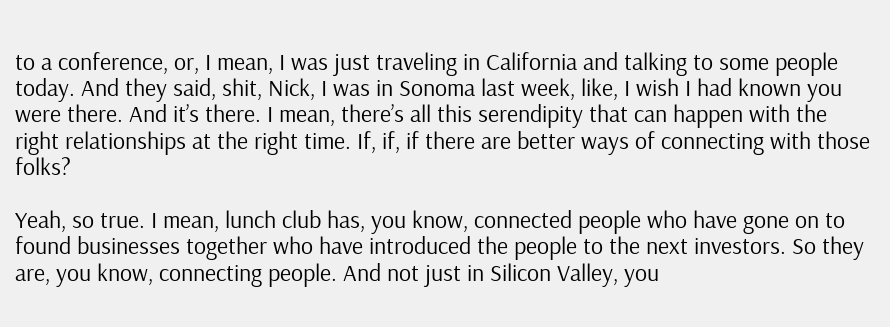to a conference, or, I mean, I was just traveling in California and talking to some people today. And they said, shit, Nick, I was in Sonoma last week, like, I wish I had known you were there. And it’s there. I mean, there’s all this serendipity that can happen with the right relationships at the right time. If, if, if there are better ways of connecting with those folks?

Yeah, so true. I mean, lunch club has, you know, connected people who have gone on to found businesses together who have introduced the people to the next investors. So they are, you know, connecting people. And not just in Silicon Valley, you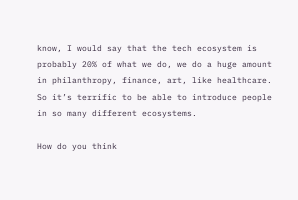know, I would say that the tech ecosystem is probably 20% of what we do, we do a huge amount in philanthropy, finance, art, like healthcare. So it’s terrific to be able to introduce people in so many different ecosystems.

How do you think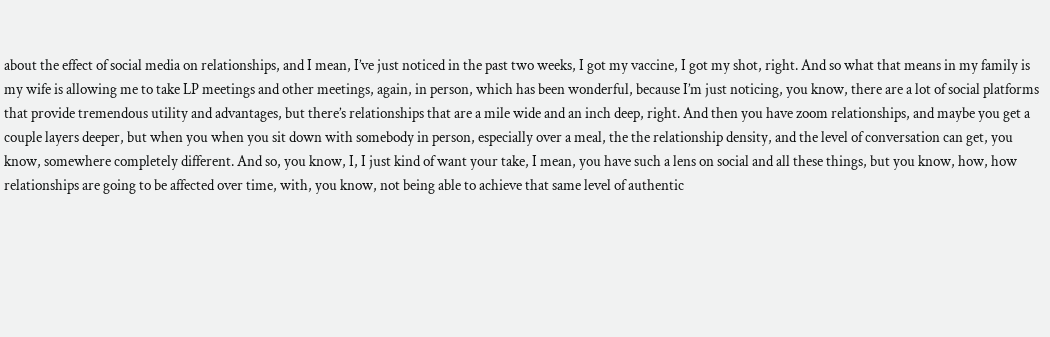about the effect of social media on relationships, and I mean, I’ve just noticed in the past two weeks, I got my vaccine, I got my shot, right. And so what that means in my family is my wife is allowing me to take LP meetings and other meetings, again, in person, which has been wonderful, because I’m just noticing, you know, there are a lot of social platforms that provide tremendous utility and advantages, but there’s relationships that are a mile wide and an inch deep, right. And then you have zoom relationships, and maybe you get a couple layers deeper, but when you when you sit down with somebody in person, especially over a meal, the the relationship density, and the level of conversation can get, you know, somewhere completely different. And so, you know, I, I just kind of want your take, I mean, you have such a lens on social and all these things, but you know, how, how relationships are going to be affected over time, with, you know, not being able to achieve that same level of authentic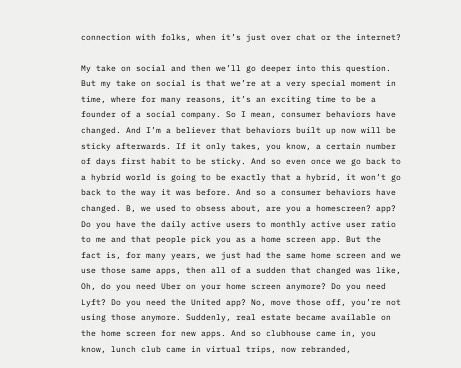connection with folks, when it’s just over chat or the internet?

My take on social and then we’ll go deeper into this question. But my take on social is that we’re at a very special moment in time, where for many reasons, it’s an exciting time to be a founder of a social company. So I mean, consumer behaviors have changed. And I’m a believer that behaviors built up now will be sticky afterwards. If it only takes, you know, a certain number of days first habit to be sticky. And so even once we go back to a hybrid world is going to be exactly that a hybrid, it won’t go back to the way it was before. And so a consumer behaviors have changed. B, we used to obsess about, are you a homescreen? app? Do you have the daily active users to monthly active user ratio to me and that people pick you as a home screen app. But the fact is, for many years, we just had the same home screen and we use those same apps, then all of a sudden that changed was like, Oh, do you need Uber on your home screen anymore? Do you need Lyft? Do you need the United app? No, move those off, you’re not using those anymore. Suddenly, real estate became available on the home screen for new apps. And so clubhouse came in, you know, lunch club came in virtual trips, now rebranded,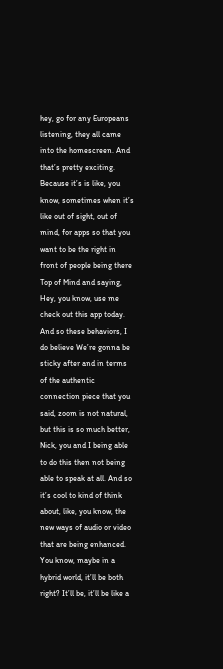hey, go for any Europeans listening, they all came into the homescreen. And that’s pretty exciting. Because it’s is like, you know, sometimes when it’s like out of sight, out of mind, for apps so that you want to be the right in front of people being there Top of Mind and saying, Hey, you know, use me check out this app today. And so these behaviors, I do believe We’re gonna be sticky after and in terms of the authentic connection piece that you said, zoom is not natural, but this is so much better, Nick, you and I being able to do this then not being able to speak at all. And so it’s cool to kind of think about, like, you know, the new ways of audio or video that are being enhanced. You know, maybe in a hybrid world, it’ll be both right? It’ll be, it’ll be like a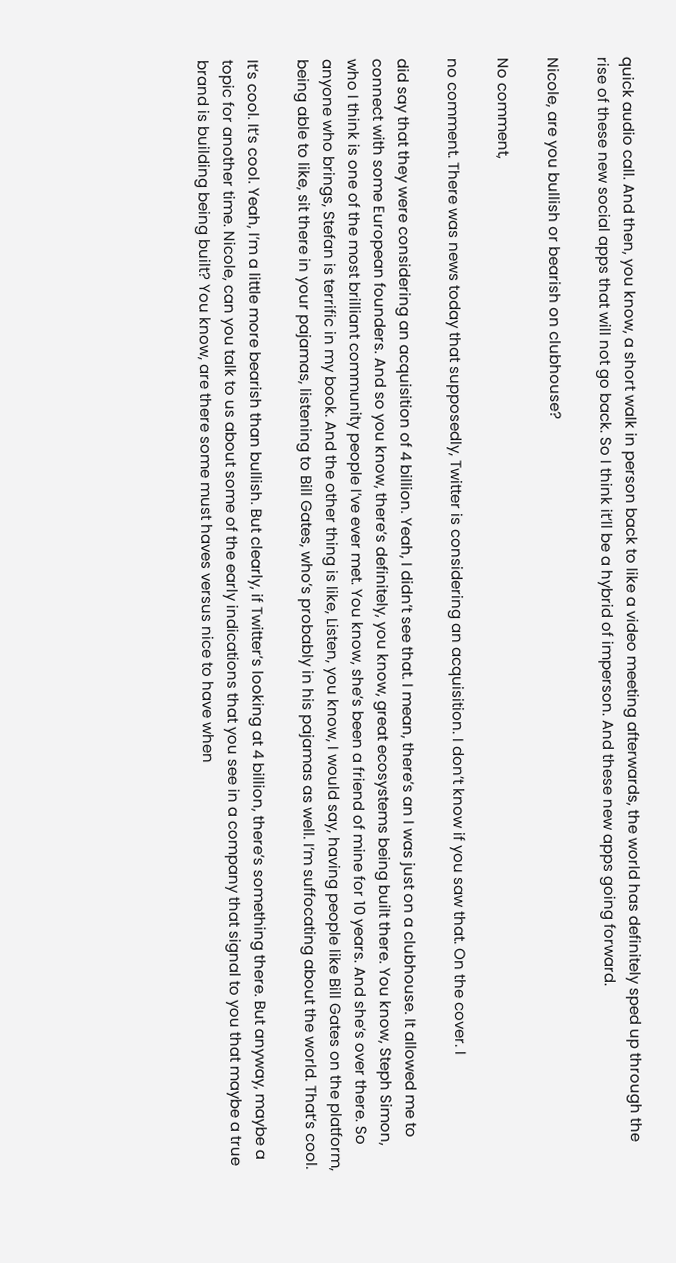quick audio call. And then, you know, a short walk in person back to like a video meeting afterwards, the world has definitely sped up through the rise of these new social apps that will not go back. So I think it’ll be a hybrid of imperson. And these new apps going forward.

Nicole, are you bullish or bearish on clubhouse?

No comment,

no comment. There was news today that supposedly, Twitter is considering an acquisition. I don’t know if you saw that. On the cover. I

did say that they were considering an acquisition of 4 billion. Yeah, I didn’t see that. I mean, there’s an I was just on a clubhouse. It allowed me to connect with some European founders. And so you know, there’s definitely, you know, great ecosystems being built there. You know, Steph Simon, who I think is one of the most brilliant community people I’ve ever met. You know, she’s been a friend of mine for 10 years. And she’s over there. So anyone who brings, Stefan is terrific in my book. And the other thing is like, Listen, you know, I would say, having people like Bill Gates on the platform, being able to like, sit there in your pajamas, listening to Bill Gates, who’s probably in his pajamas as well. I’m suffocating about the world. That’s cool.

It’s cool. It’s cool. Yeah, I’m a little more bearish than bullish. But clearly, if Twitter’s looking at 4 billion, there’s something there. But anyway, maybe a topic for another time. Nicole, can you talk to us about some of the early indications that you see in a company that signal to you that maybe a true brand is building being built? You know, are there some must haves versus nice to have when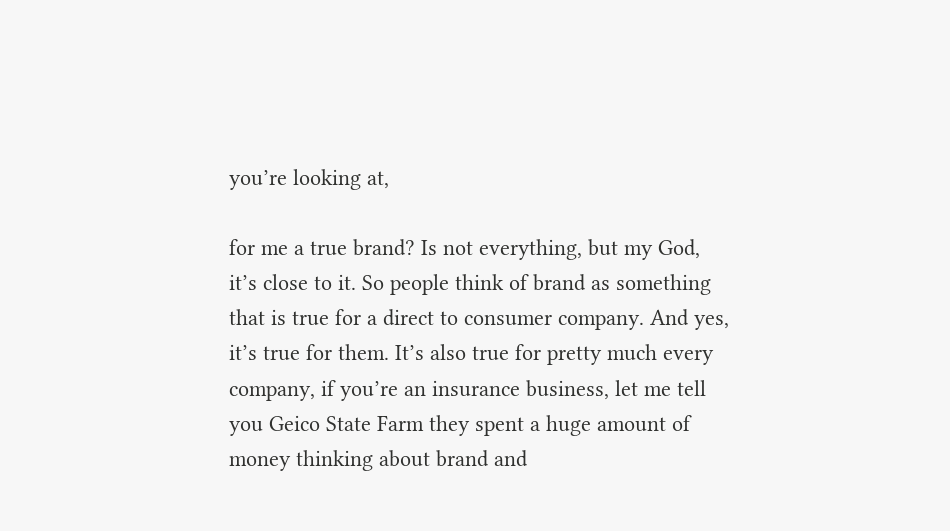you’re looking at,

for me a true brand? Is not everything, but my God, it’s close to it. So people think of brand as something that is true for a direct to consumer company. And yes, it’s true for them. It’s also true for pretty much every company, if you’re an insurance business, let me tell you Geico State Farm they spent a huge amount of money thinking about brand and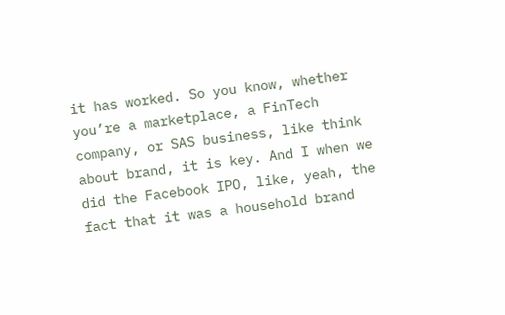it has worked. So you know, whether you’re a marketplace, a FinTech company, or SAS business, like think about brand, it is key. And I when we did the Facebook IPO, like, yeah, the fact that it was a household brand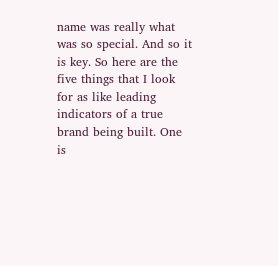name was really what was so special. And so it is key. So here are the five things that I look for as like leading indicators of a true brand being built. One is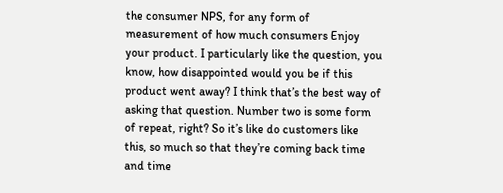the consumer NPS, for any form of measurement of how much consumers Enjoy your product. I particularly like the question, you know, how disappointed would you be if this product went away? I think that’s the best way of asking that question. Number two is some form of repeat, right? So it’s like do customers like this, so much so that they’re coming back time and time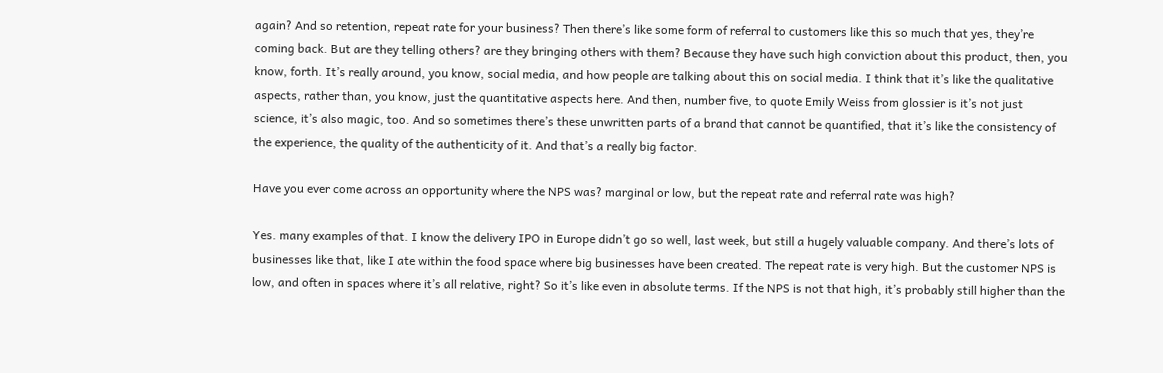again? And so retention, repeat rate for your business? Then there’s like some form of referral to customers like this so much that yes, they’re coming back. But are they telling others? are they bringing others with them? Because they have such high conviction about this product, then, you know, forth. It’s really around, you know, social media, and how people are talking about this on social media. I think that it’s like the qualitative aspects, rather than, you know, just the quantitative aspects here. And then, number five, to quote Emily Weiss from glossier is it’s not just science, it’s also magic, too. And so sometimes there’s these unwritten parts of a brand that cannot be quantified, that it’s like the consistency of the experience, the quality of the authenticity of it. And that’s a really big factor.

Have you ever come across an opportunity where the NPS was? marginal or low, but the repeat rate and referral rate was high?

Yes. many examples of that. I know the delivery IPO in Europe didn’t go so well, last week, but still a hugely valuable company. And there’s lots of businesses like that, like I ate within the food space where big businesses have been created. The repeat rate is very high. But the customer NPS is low, and often in spaces where it’s all relative, right? So it’s like even in absolute terms. If the NPS is not that high, it’s probably still higher than the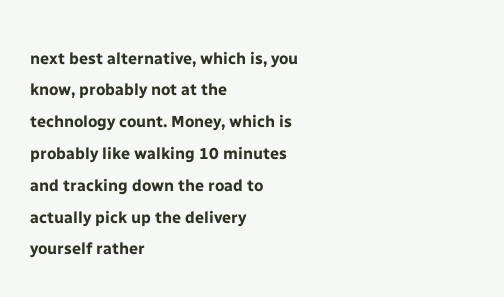next best alternative, which is, you know, probably not at the technology count. Money, which is probably like walking 10 minutes and tracking down the road to actually pick up the delivery yourself rather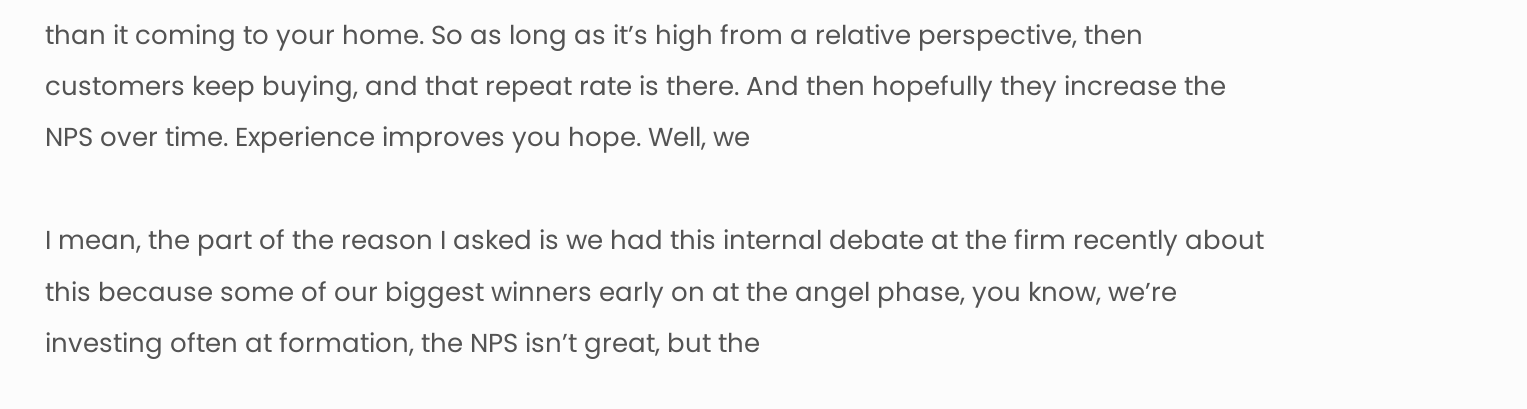than it coming to your home. So as long as it’s high from a relative perspective, then customers keep buying, and that repeat rate is there. And then hopefully they increase the NPS over time. Experience improves you hope. Well, we

I mean, the part of the reason I asked is we had this internal debate at the firm recently about this because some of our biggest winners early on at the angel phase, you know, we’re investing often at formation, the NPS isn’t great, but the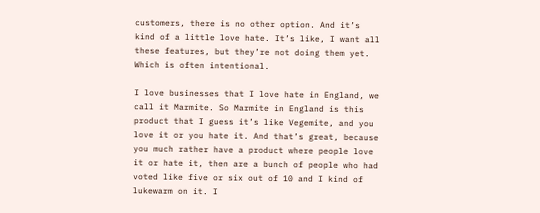customers, there is no other option. And it’s kind of a little love hate. It’s like, I want all these features, but they’re not doing them yet. Which is often intentional.

I love businesses that I love hate in England, we call it Marmite. So Marmite in England is this product that I guess it’s like Vegemite, and you love it or you hate it. And that’s great, because you much rather have a product where people love it or hate it, then are a bunch of people who had voted like five or six out of 10 and I kind of lukewarm on it. I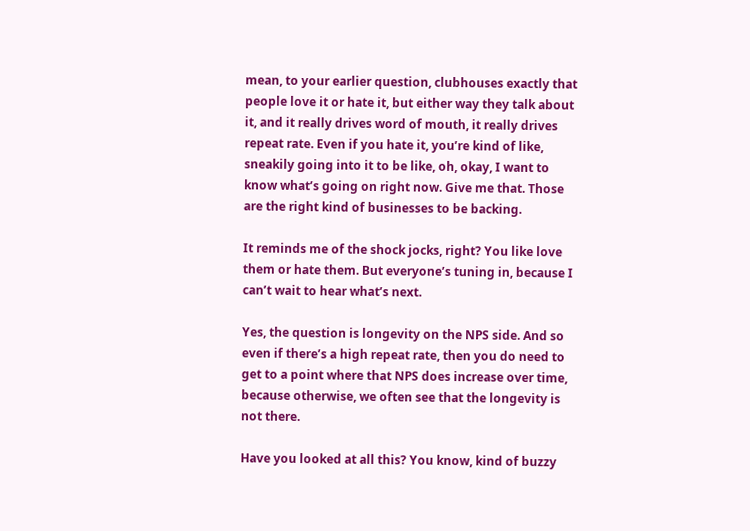mean, to your earlier question, clubhouses exactly that people love it or hate it, but either way they talk about it, and it really drives word of mouth, it really drives repeat rate. Even if you hate it, you’re kind of like, sneakily going into it to be like, oh, okay, I want to know what’s going on right now. Give me that. Those are the right kind of businesses to be backing.

It reminds me of the shock jocks, right? You like love them or hate them. But everyone’s tuning in, because I can’t wait to hear what’s next.

Yes, the question is longevity on the NPS side. And so even if there’s a high repeat rate, then you do need to get to a point where that NPS does increase over time, because otherwise, we often see that the longevity is not there.

Have you looked at all this? You know, kind of buzzy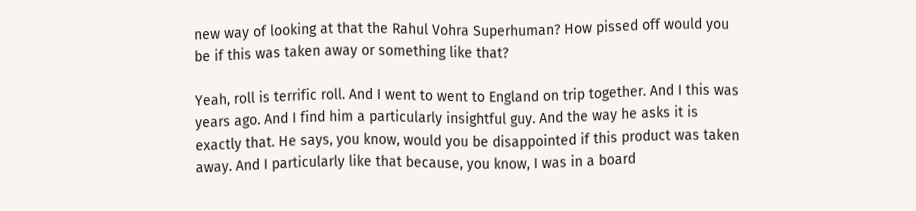new way of looking at that the Rahul Vohra Superhuman? How pissed off would you be if this was taken away or something like that?

Yeah, roll is terrific roll. And I went to went to England on trip together. And I this was years ago. And I find him a particularly insightful guy. And the way he asks it is exactly that. He says, you know, would you be disappointed if this product was taken away. And I particularly like that because, you know, I was in a board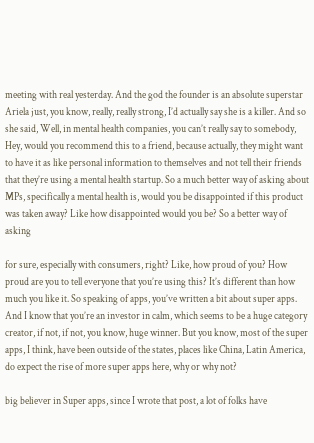meeting with real yesterday. And the god the founder is an absolute superstar Ariela just, you know, really, really strong, I’d actually say she is a killer. And so she said, Well, in mental health companies, you can’t really say to somebody, Hey, would you recommend this to a friend, because actually, they might want to have it as like personal information to themselves and not tell their friends that they’re using a mental health startup. So a much better way of asking about MPs, specifically a mental health is, would you be disappointed if this product was taken away? Like how disappointed would you be? So a better way of asking

for sure, especially with consumers, right? Like, how proud of you? How proud are you to tell everyone that you’re using this? It’s different than how much you like it. So speaking of apps, you’ve written a bit about super apps. And I know that you’re an investor in calm, which seems to be a huge category creator, if not, if not, you know, huge winner. But you know, most of the super apps, I think, have been outside of the states, places like China, Latin America, do expect the rise of more super apps here, why or why not?

big believer in Super apps, since I wrote that post, a lot of folks have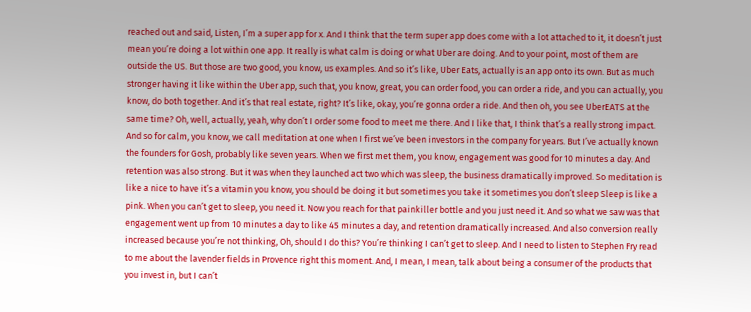reached out and said, Listen, I’m a super app for x. And I think that the term super app does come with a lot attached to it, it doesn’t just mean you’re doing a lot within one app. It really is what calm is doing or what Uber are doing. And to your point, most of them are outside the US. But those are two good, you know, us examples. And so it’s like, Uber Eats, actually is an app onto its own. But as much stronger having it like within the Uber app, such that, you know, great, you can order food, you can order a ride, and you can actually, you know, do both together. And it’s that real estate, right? It’s like, okay, you’re gonna order a ride. And then oh, you see UberEATS at the same time? Oh, well, actually, yeah, why don’t I order some food to meet me there. And I like that, I think that’s a really strong impact. And so for calm, you know, we call meditation at one when I first we’ve been investors in the company for years. But I’ve actually known the founders for Gosh, probably like seven years. When we first met them, you know, engagement was good for 10 minutes a day. And retention was also strong. But it was when they launched act two which was sleep, the business dramatically improved. So meditation is like a nice to have it’s a vitamin you know, you should be doing it but sometimes you take it sometimes you don’t sleep Sleep is like a pink. When you can’t get to sleep, you need it. Now you reach for that painkiller bottle and you just need it. And so what we saw was that engagement went up from 10 minutes a day to like 45 minutes a day, and retention dramatically increased. And also conversion really increased because you’re not thinking, Oh, should I do this? You’re thinking I can’t get to sleep. And I need to listen to Stephen Fry read to me about the lavender fields in Provence right this moment. And, I mean, I mean, talk about being a consumer of the products that you invest in, but I can’t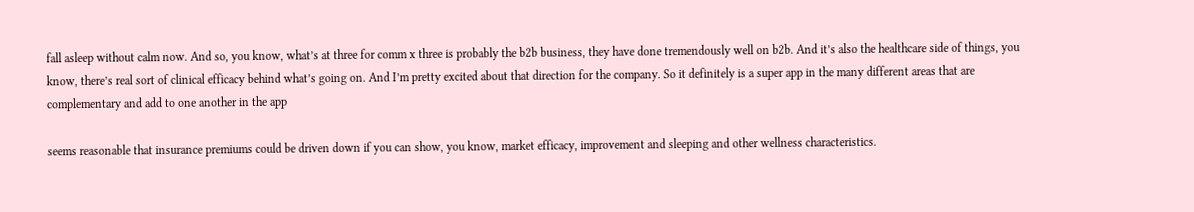fall asleep without calm now. And so, you know, what’s at three for comm x three is probably the b2b business, they have done tremendously well on b2b. And it’s also the healthcare side of things, you know, there’s real sort of clinical efficacy behind what’s going on. And I’m pretty excited about that direction for the company. So it definitely is a super app in the many different areas that are complementary and add to one another in the app

seems reasonable that insurance premiums could be driven down if you can show, you know, market efficacy, improvement and sleeping and other wellness characteristics.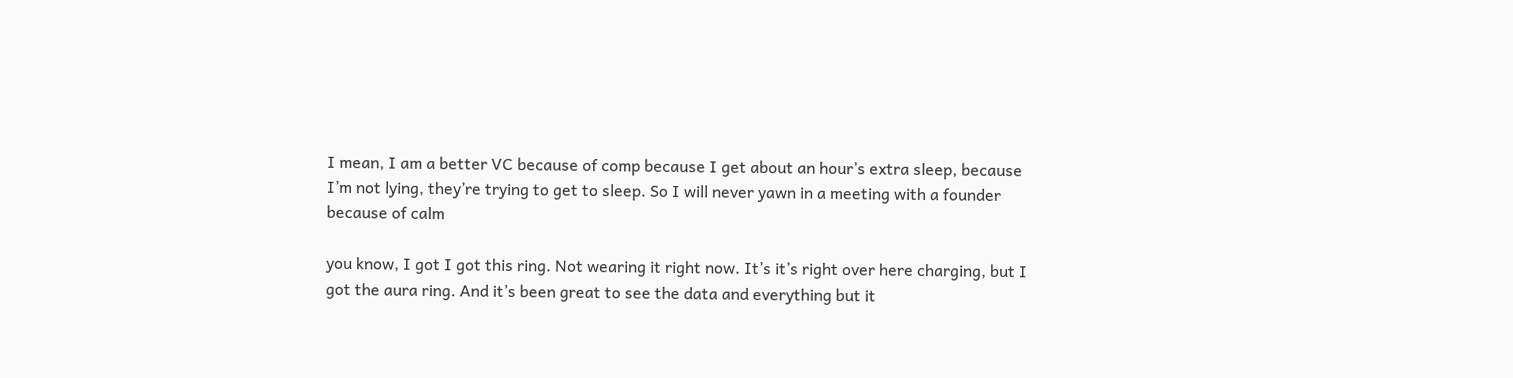I mean, I am a better VC because of comp because I get about an hour’s extra sleep, because I’m not lying, they’re trying to get to sleep. So I will never yawn in a meeting with a founder because of calm

you know, I got I got this ring. Not wearing it right now. It’s it’s right over here charging, but I got the aura ring. And it’s been great to see the data and everything but it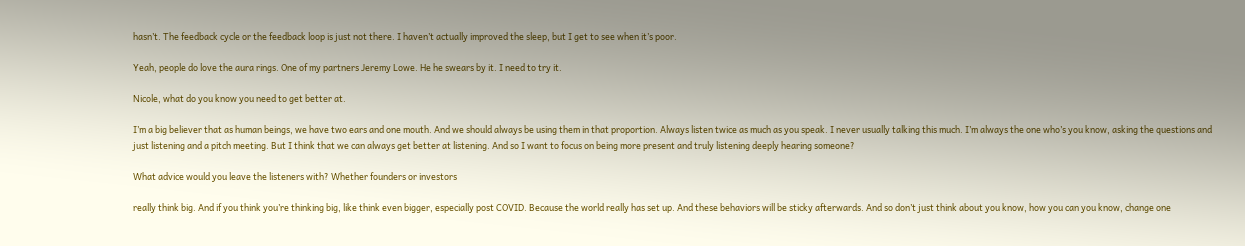hasn’t. The feedback cycle or the feedback loop is just not there. I haven’t actually improved the sleep, but I get to see when it’s poor.

Yeah, people do love the aura rings. One of my partners Jeremy Lowe. He he swears by it. I need to try it.

Nicole, what do you know you need to get better at.

I’m a big believer that as human beings, we have two ears and one mouth. And we should always be using them in that proportion. Always listen twice as much as you speak. I never usually talking this much. I’m always the one who’s you know, asking the questions and just listening and a pitch meeting. But I think that we can always get better at listening. And so I want to focus on being more present and truly listening deeply hearing someone?

What advice would you leave the listeners with? Whether founders or investors

really think big. And if you think you’re thinking big, like think even bigger, especially post COVID. Because the world really has set up. And these behaviors will be sticky afterwards. And so don’t just think about you know, how you can you know, change one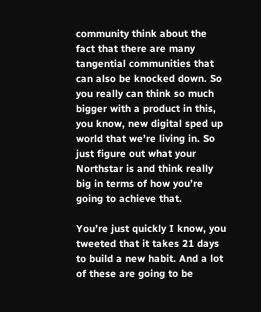community think about the fact that there are many tangential communities that can also be knocked down. So you really can think so much bigger with a product in this, you know, new digital sped up world that we’re living in. So just figure out what your Northstar is and think really big in terms of how you’re going to achieve that.

You’re just quickly I know, you tweeted that it takes 21 days to build a new habit. And a lot of these are going to be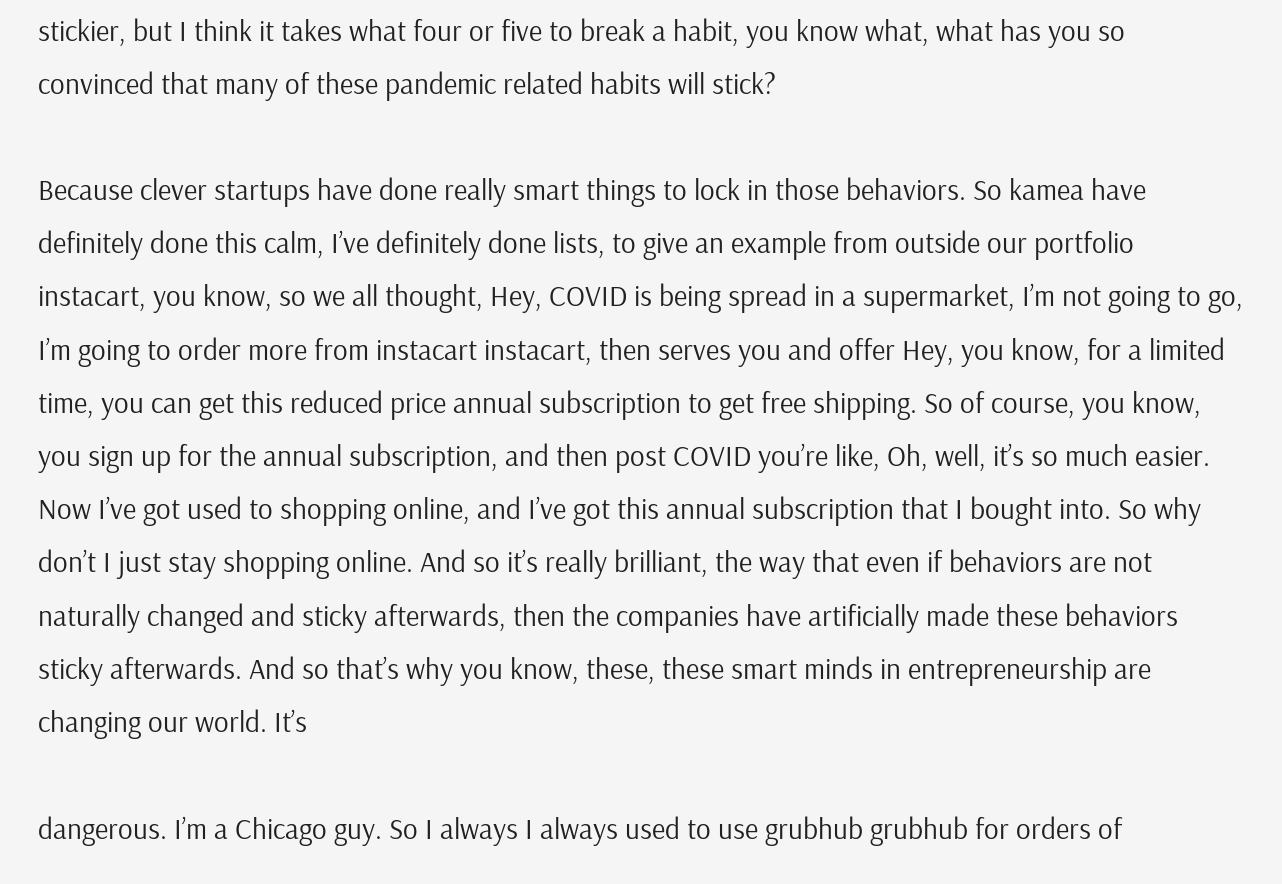stickier, but I think it takes what four or five to break a habit, you know what, what has you so convinced that many of these pandemic related habits will stick?

Because clever startups have done really smart things to lock in those behaviors. So kamea have definitely done this calm, I’ve definitely done lists, to give an example from outside our portfolio instacart, you know, so we all thought, Hey, COVID is being spread in a supermarket, I’m not going to go, I’m going to order more from instacart instacart, then serves you and offer Hey, you know, for a limited time, you can get this reduced price annual subscription to get free shipping. So of course, you know, you sign up for the annual subscription, and then post COVID you’re like, Oh, well, it’s so much easier. Now I’ve got used to shopping online, and I’ve got this annual subscription that I bought into. So why don’t I just stay shopping online. And so it’s really brilliant, the way that even if behaviors are not naturally changed and sticky afterwards, then the companies have artificially made these behaviors sticky afterwards. And so that’s why you know, these, these smart minds in entrepreneurship are changing our world. It’s

dangerous. I’m a Chicago guy. So I always I always used to use grubhub grubhub for orders of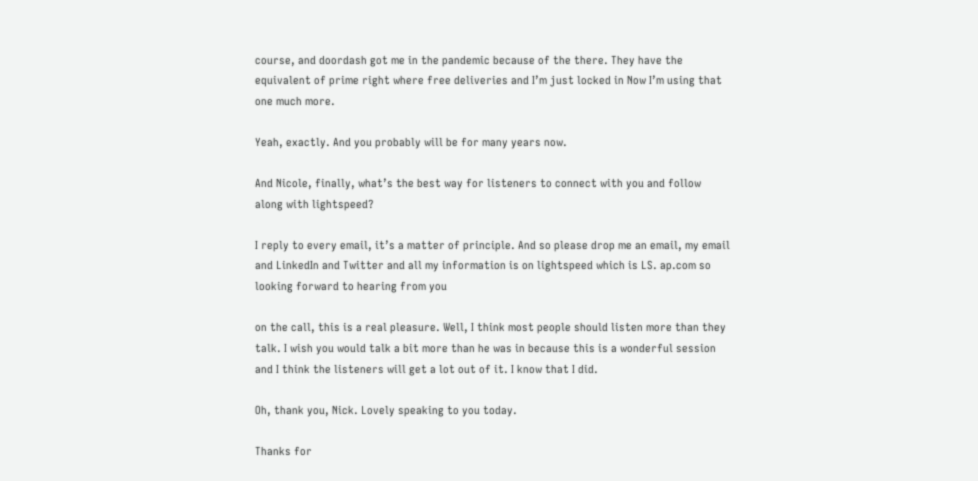course, and doordash got me in the pandemic because of the there. They have the equivalent of prime right where free deliveries and I’m just locked in Now I’m using that one much more.

Yeah, exactly. And you probably will be for many years now.

And Nicole, finally, what’s the best way for listeners to connect with you and follow along with lightspeed?

I reply to every email, it’s a matter of principle. And so please drop me an email, my email and LinkedIn and Twitter and all my information is on lightspeed which is LS. ap.com so looking forward to hearing from you

on the call, this is a real pleasure. Well, I think most people should listen more than they talk. I wish you would talk a bit more than he was in because this is a wonderful session and I think the listeners will get a lot out of it. I know that I did.

Oh, thank you, Nick. Lovely speaking to you today.

Thanks for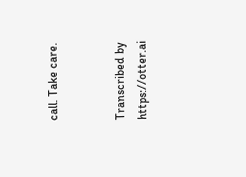call. Take care.


Transcribed by https://otter.ai